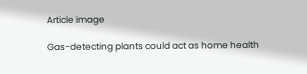Article image

Gas-detecting plants could act as home health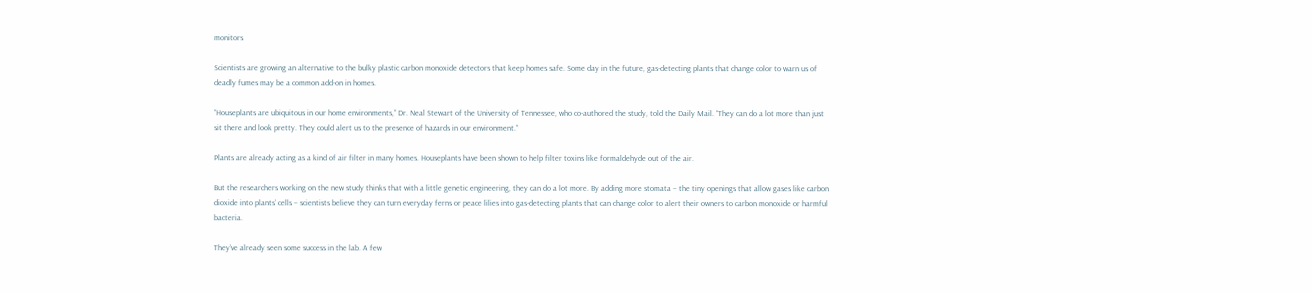monitors

Scientists are growing an alternative to the bulky plastic carbon monoxide detectors that keep homes safe. Some day in the future, gas-detecting plants that change color to warn us of deadly fumes may be a common add-on in homes.

“Houseplants are ubiquitous in our home environments,” Dr. Neal Stewart of the University of Tennessee, who co-authored the study, told the Daily Mail. “They can do a lot more than just sit there and look pretty. They could alert us to the presence of hazards in our environment.”

Plants are already acting as a kind of air filter in many homes. Houseplants have been shown to help filter toxins like formaldehyde out of the air.

But the researchers working on the new study thinks that with a little genetic engineering, they can do a lot more. By adding more stomata – the tiny openings that allow gases like carbon dioxide into plants’ cells – scientists believe they can turn everyday ferns or peace lilies into gas-detecting plants that can change color to alert their owners to carbon monoxide or harmful bacteria.

They’ve already seen some success in the lab. A few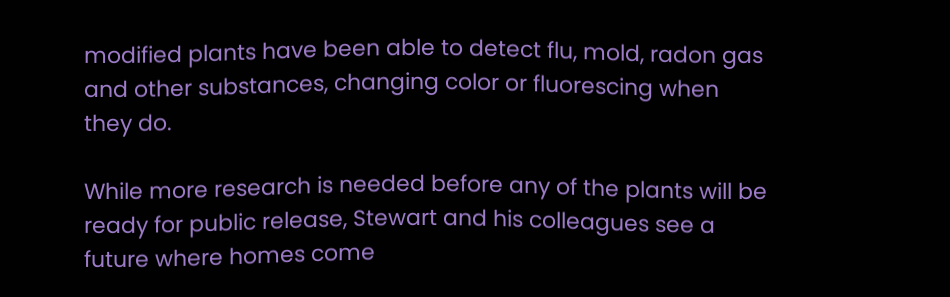modified plants have been able to detect flu, mold, radon gas and other substances, changing color or fluorescing when they do.

While more research is needed before any of the plants will be ready for public release, Stewart and his colleagues see a future where homes come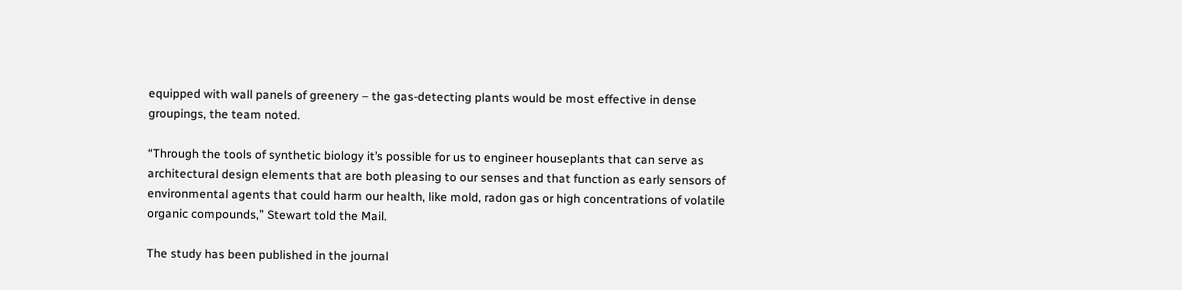equipped with wall panels of greenery – the gas-detecting plants would be most effective in dense groupings, the team noted.

“Through the tools of synthetic biology it’s possible for us to engineer houseplants that can serve as architectural design elements that are both pleasing to our senses and that function as early sensors of environmental agents that could harm our health, like mold, radon gas or high concentrations of volatile organic compounds,” Stewart told the Mail.

The study has been published in the journal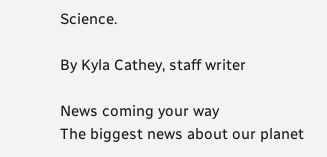Science.

By Kyla Cathey, staff writer

News coming your way
The biggest news about our planet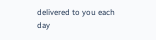delivered to you each day